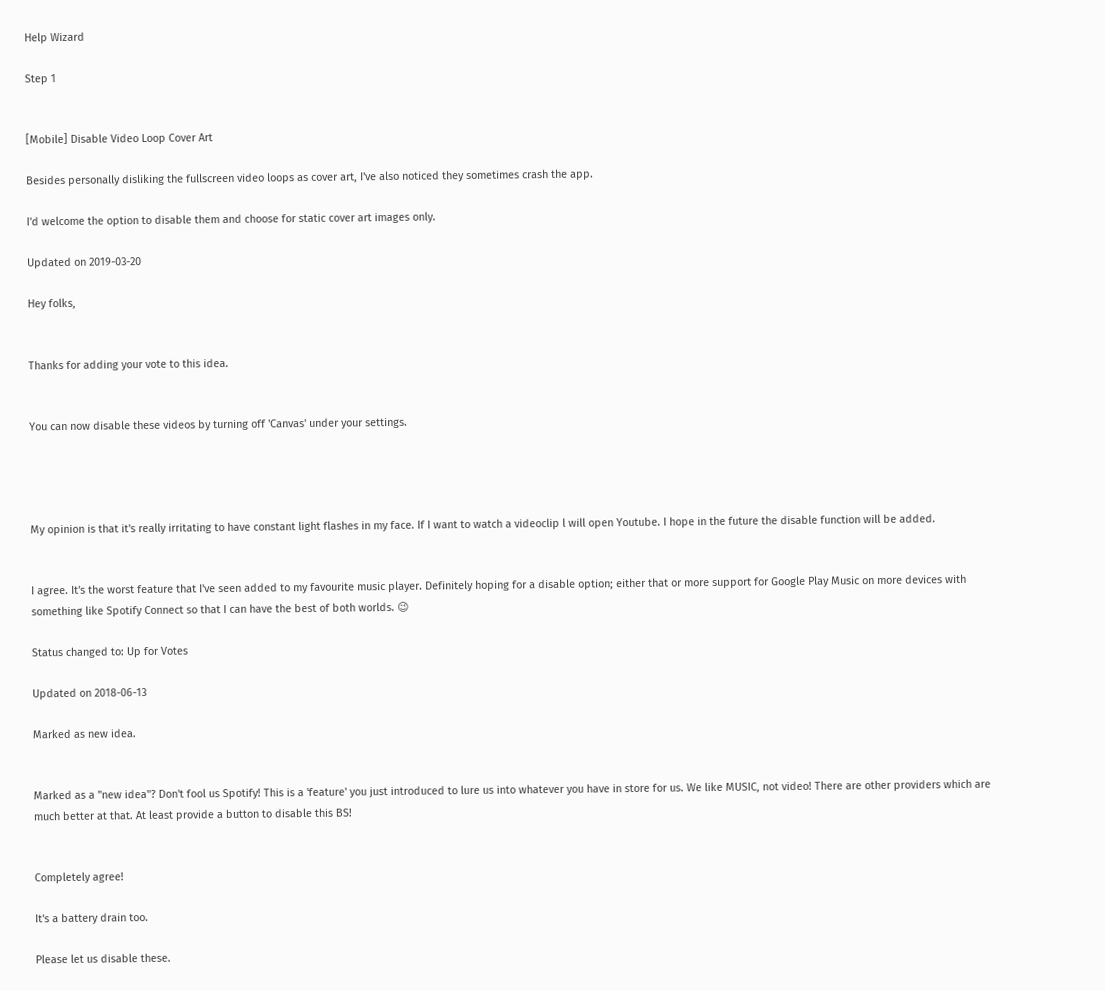Help Wizard

Step 1


[Mobile] Disable Video Loop Cover Art

Besides personally disliking the fullscreen video loops as cover art, I've also noticed they sometimes crash the app.

I'd welcome the option to disable them and choose for static cover art images only.

Updated on 2019-03-20

Hey folks,


Thanks for adding your vote to this idea.


You can now disable these videos by turning off 'Canvas' under your settings.




My opinion is that it's really irritating to have constant light flashes in my face. If I want to watch a videoclip l will open Youtube. I hope in the future the disable function will be added.


I agree. It's the worst feature that I've seen added to my favourite music player. Definitely hoping for a disable option; either that or more support for Google Play Music on more devices with something like Spotify Connect so that I can have the best of both worlds. 😉

Status changed to: Up for Votes

Updated on 2018-06-13

Marked as new idea.


Marked as a "new idea"? Don't fool us Spotify! This is a 'feature' you just introduced to lure us into whatever you have in store for us. We like MUSIC, not video! There are other providers which are much better at that. At least provide a button to disable this BS!


Completely agree!

It's a battery drain too.

Please let us disable these.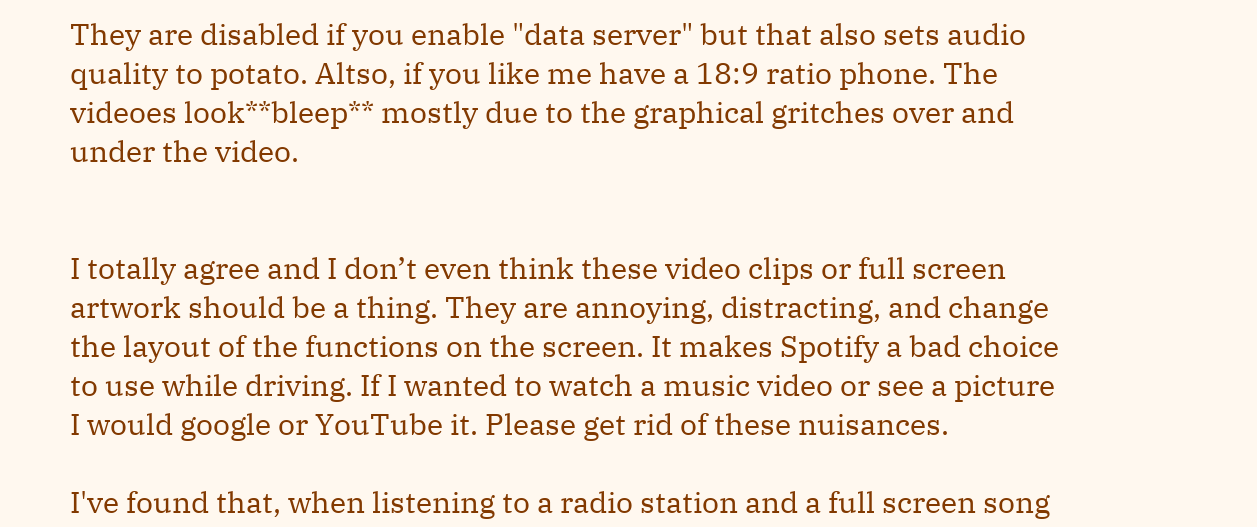They are disabled if you enable "data server" but that also sets audio quality to potato. Altso, if you like me have a 18:9 ratio phone. The videoes look**bleep** mostly due to the graphical gritches over and under the video.


I totally agree and I don’t even think these video clips or full screen artwork should be a thing. They are annoying, distracting, and change the layout of the functions on the screen. It makes Spotify a bad choice to use while driving. If I wanted to watch a music video or see a picture I would google or YouTube it. Please get rid of these nuisances.

I've found that, when listening to a radio station and a full screen song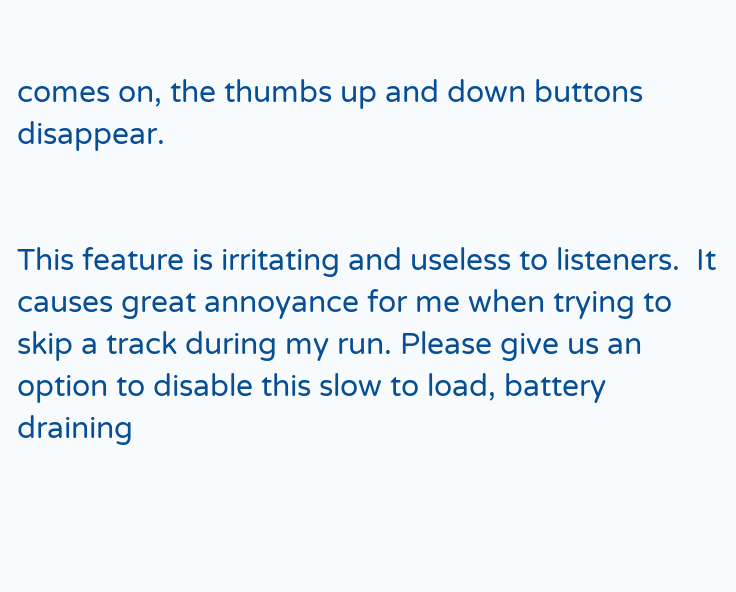comes on, the thumbs up and down buttons disappear.


This feature is irritating and useless to listeners.  It causes great annoyance for me when trying to skip a track during my run. Please give us an option to disable this slow to load, battery draining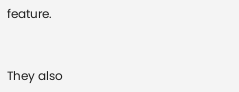feature.


They also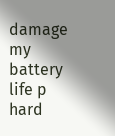damage my battery life p hard